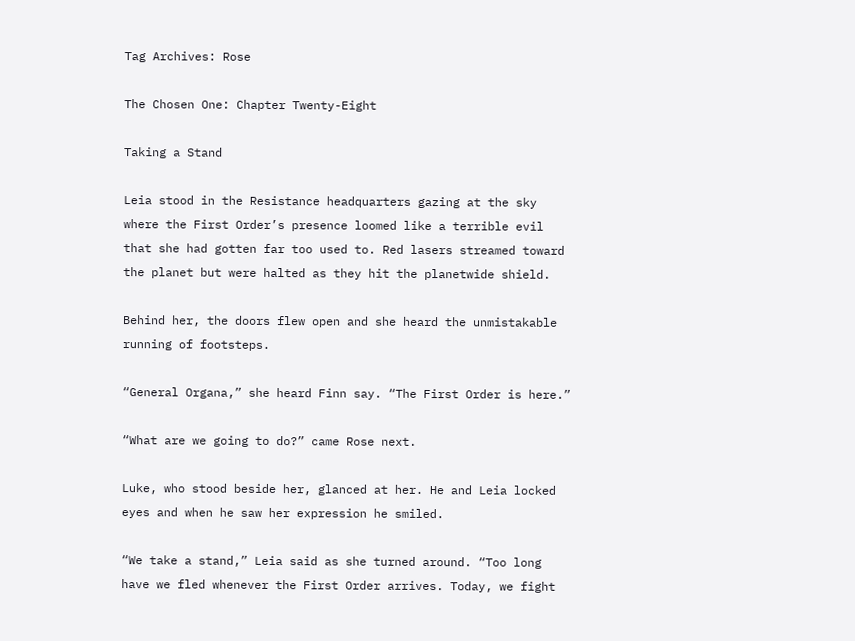Tag Archives: Rose

The Chosen One: Chapter Twenty-Eight

Taking a Stand

Leia stood in the Resistance headquarters gazing at the sky where the First Order’s presence loomed like a terrible evil that she had gotten far too used to. Red lasers streamed toward the planet but were halted as they hit the planetwide shield.

Behind her, the doors flew open and she heard the unmistakable running of footsteps.

“General Organa,” she heard Finn say. “The First Order is here.”

“What are we going to do?” came Rose next.

Luke, who stood beside her, glanced at her. He and Leia locked eyes and when he saw her expression he smiled.

“We take a stand,” Leia said as she turned around. “Too long have we fled whenever the First Order arrives. Today, we fight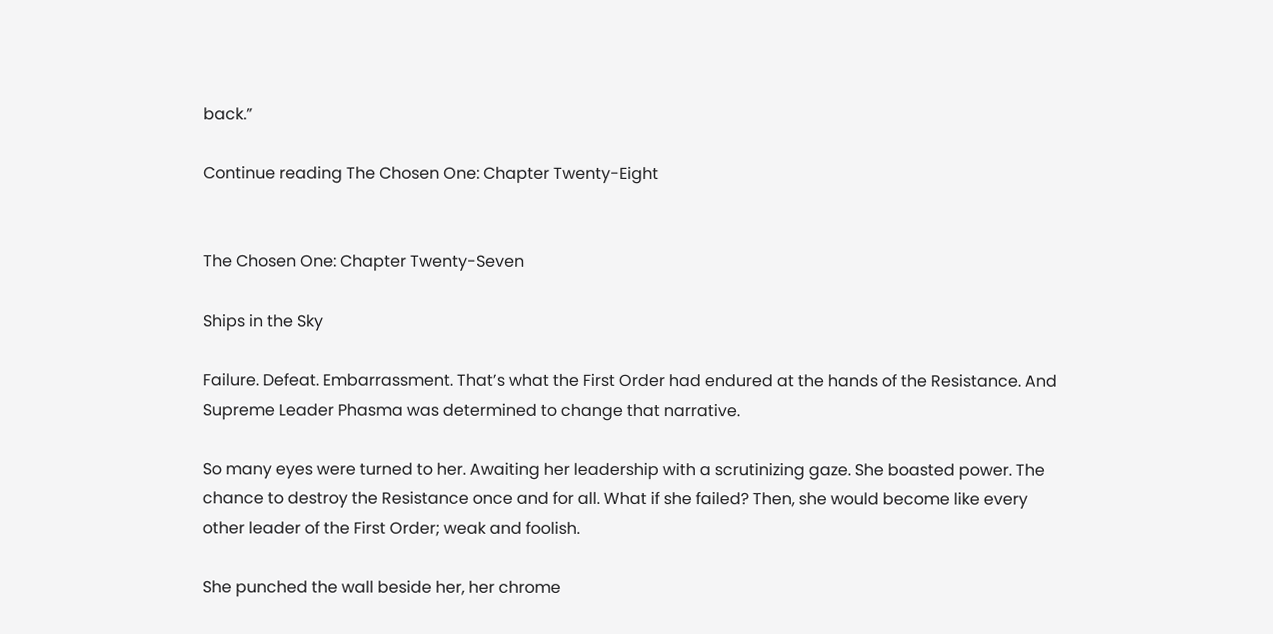back.”

Continue reading The Chosen One: Chapter Twenty-Eight


The Chosen One: Chapter Twenty-Seven

Ships in the Sky

Failure. Defeat. Embarrassment. That’s what the First Order had endured at the hands of the Resistance. And Supreme Leader Phasma was determined to change that narrative.

So many eyes were turned to her. Awaiting her leadership with a scrutinizing gaze. She boasted power. The chance to destroy the Resistance once and for all. What if she failed? Then, she would become like every other leader of the First Order; weak and foolish.

She punched the wall beside her, her chrome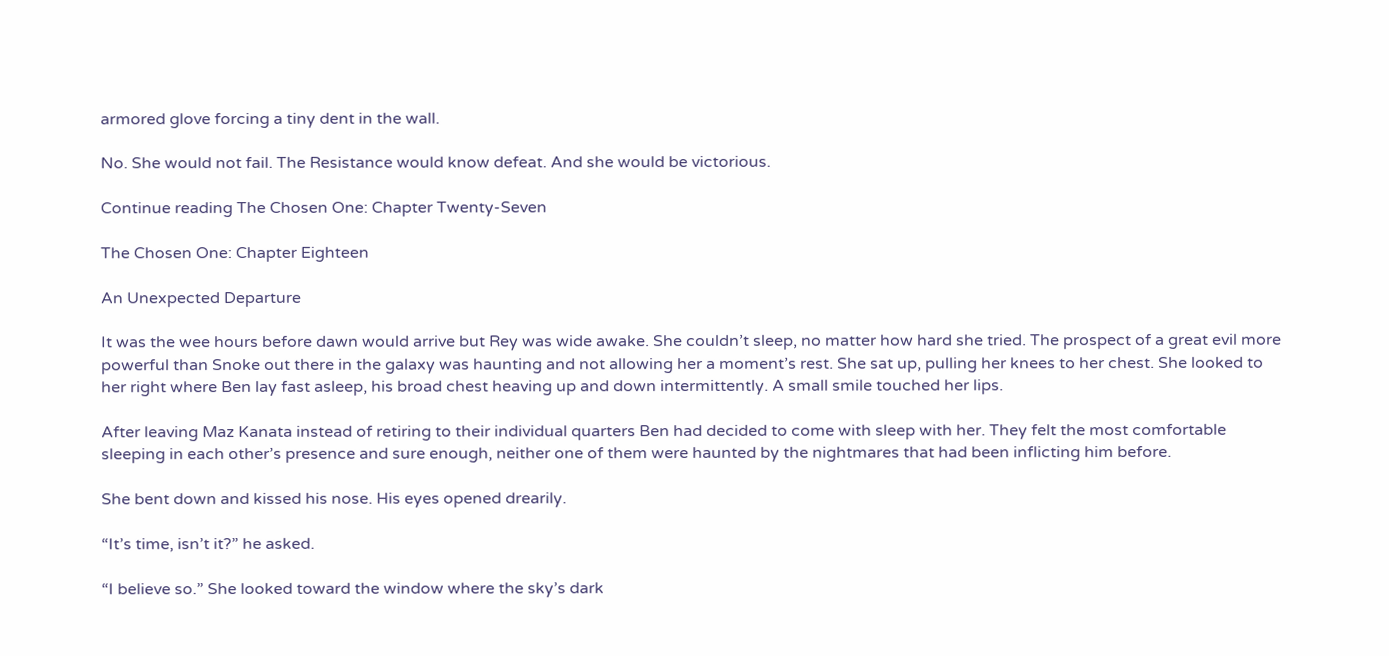armored glove forcing a tiny dent in the wall.

No. She would not fail. The Resistance would know defeat. And she would be victorious.

Continue reading The Chosen One: Chapter Twenty-Seven

The Chosen One: Chapter Eighteen

An Unexpected Departure

It was the wee hours before dawn would arrive but Rey was wide awake. She couldn’t sleep, no matter how hard she tried. The prospect of a great evil more powerful than Snoke out there in the galaxy was haunting and not allowing her a moment’s rest. She sat up, pulling her knees to her chest. She looked to her right where Ben lay fast asleep, his broad chest heaving up and down intermittently. A small smile touched her lips.

After leaving Maz Kanata instead of retiring to their individual quarters Ben had decided to come with sleep with her. They felt the most comfortable sleeping in each other’s presence and sure enough, neither one of them were haunted by the nightmares that had been inflicting him before.

She bent down and kissed his nose. His eyes opened drearily.

“It’s time, isn’t it?” he asked.

“I believe so.” She looked toward the window where the sky’s dark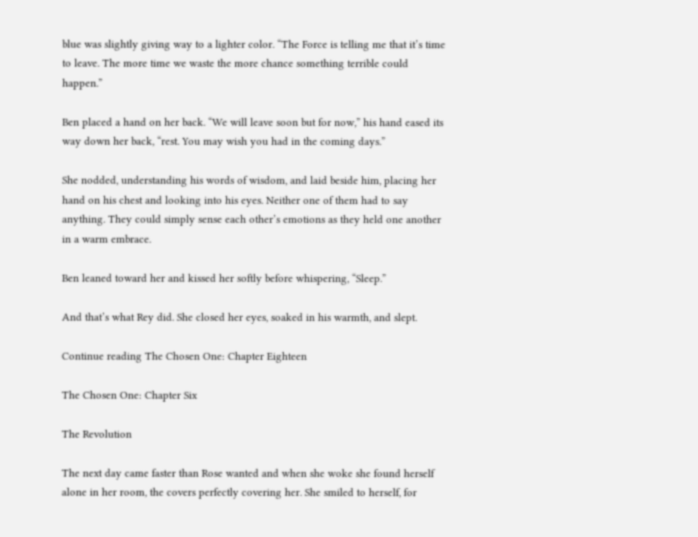blue was slightly giving way to a lighter color. “The Force is telling me that it’s time to leave. The more time we waste the more chance something terrible could happen.”

Ben placed a hand on her back. “We will leave soon but for now,” his hand eased its way down her back, “rest. You may wish you had in the coming days.”

She nodded, understanding his words of wisdom, and laid beside him, placing her hand on his chest and looking into his eyes. Neither one of them had to say anything. They could simply sense each other’s emotions as they held one another in a warm embrace.

Ben leaned toward her and kissed her softly before whispering, “Sleep.”

And that’s what Rey did. She closed her eyes, soaked in his warmth, and slept.

Continue reading The Chosen One: Chapter Eighteen

The Chosen One: Chapter Six

The Revolution

The next day came faster than Rose wanted and when she woke she found herself alone in her room, the covers perfectly covering her. She smiled to herself, for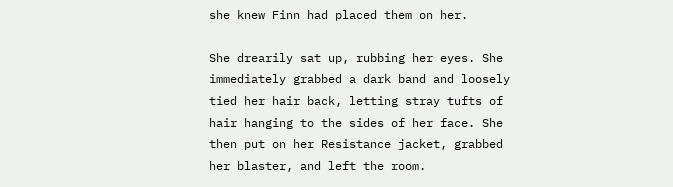she knew Finn had placed them on her.

She drearily sat up, rubbing her eyes. She immediately grabbed a dark band and loosely tied her hair back, letting stray tufts of hair hanging to the sides of her face. She then put on her Resistance jacket, grabbed her blaster, and left the room.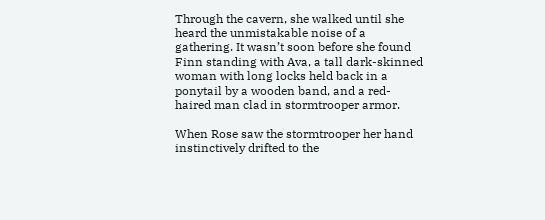Through the cavern, she walked until she heard the unmistakable noise of a gathering. It wasn’t soon before she found Finn standing with Ava, a tall dark-skinned woman with long locks held back in a ponytail by a wooden band, and a red-haired man clad in stormtrooper armor.

When Rose saw the stormtrooper her hand instinctively drifted to the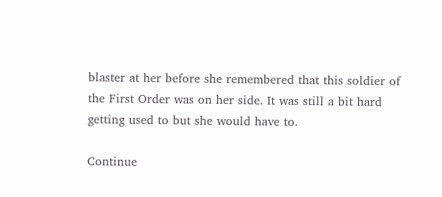blaster at her before she remembered that this soldier of the First Order was on her side. It was still a bit hard getting used to but she would have to.

Continue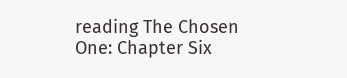reading The Chosen One: Chapter Six